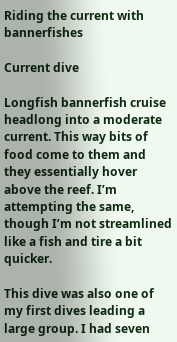Riding the current with bannerfishes

Current dive

Longfish bannerfish cruise headlong into a moderate current. This way bits of food come to them and they essentially hover above the reef. I’m attempting the same, though I’m not streamlined like a fish and tire a bit quicker.

This dive was also one of my first dives leading a large group. I had seven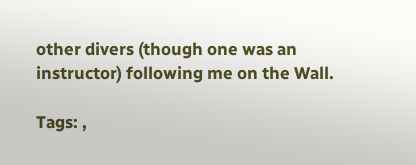other divers (though one was an instructor) following me on the Wall.

Tags: ,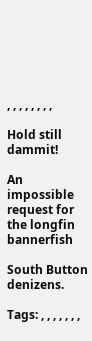, , , , , , , ,

Hold still dammit!

An impossible request for the longfin bannerfish

South Button denizens.

Tags: , , , , , , ,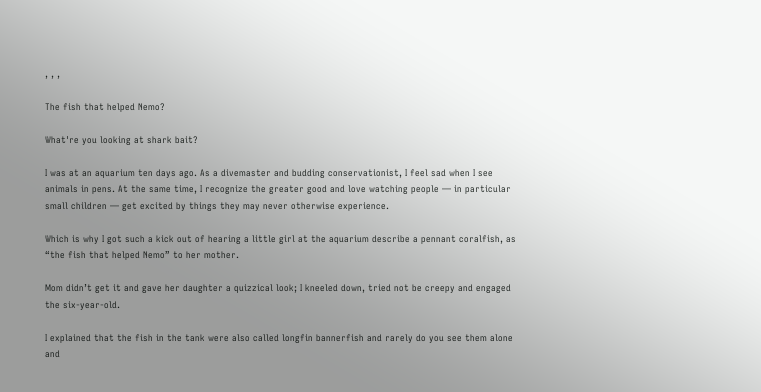, , ,

The fish that helped Nemo?

What're you looking at shark bait?

I was at an aquarium ten days ago. As a divemaster and budding conservationist, I feel sad when I see animals in pens. At the same time, I recognize the greater good and love watching people — in particular small children — get excited by things they may never otherwise experience.

Which is why I got such a kick out of hearing a little girl at the aquarium describe a pennant coralfish, as “the fish that helped Nemo” to her mother.

Mom didn’t get it and gave her daughter a quizzical look; I kneeled down, tried not be creepy and engaged the six-year-old.

I explained that the fish in the tank were also called longfin bannerfish and rarely do you see them alone and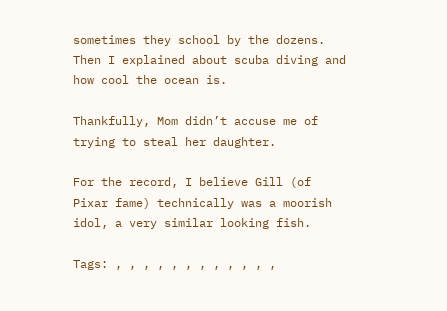sometimes they school by the dozens. Then I explained about scuba diving and how cool the ocean is.

Thankfully, Mom didn’t accuse me of trying to steal her daughter.

For the record, I believe Gill (of Pixar fame) technically was a moorish idol, a very similar looking fish.

Tags: , , , , , , , , , , , ,